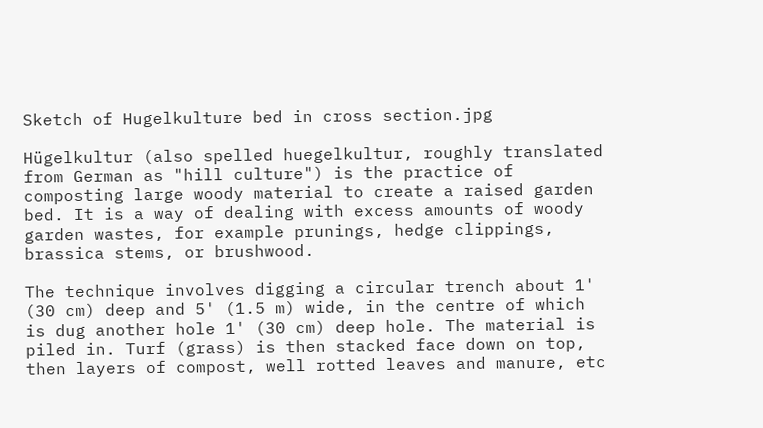Sketch of Hugelkulture bed in cross section.jpg

Hügelkultur (also spelled huegelkultur, roughly translated from German as "hill culture") is the practice of composting large woody material to create a raised garden bed. It is a way of dealing with excess amounts of woody garden wastes, for example prunings, hedge clippings, brassica stems, or brushwood.

The technique involves digging a circular trench about 1' (30 cm) deep and 5' (1.5 m) wide, in the centre of which is dug another hole 1' (30 cm) deep hole. The material is piled in. Turf (grass) is then stacked face down on top, then layers of compost, well rotted leaves and manure, etc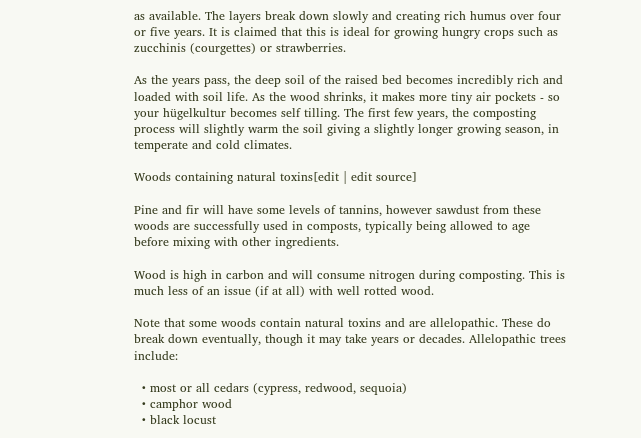as available. The layers break down slowly and creating rich humus over four or five years. It is claimed that this is ideal for growing hungry crops such as zucchinis (courgettes) or strawberries.

As the years pass, the deep soil of the raised bed becomes incredibly rich and loaded with soil life. As the wood shrinks, it makes more tiny air pockets - so your hügelkultur becomes self tilling. The first few years, the composting process will slightly warm the soil giving a slightly longer growing season, in temperate and cold climates.

Woods containing natural toxins[edit | edit source]

Pine and fir will have some levels of tannins, however sawdust from these woods are successfully used in composts, typically being allowed to age before mixing with other ingredients.

Wood is high in carbon and will consume nitrogen during composting. This is much less of an issue (if at all) with well rotted wood.

Note that some woods contain natural toxins and are allelopathic. These do break down eventually, though it may take years or decades. Allelopathic trees include:

  • most or all cedars (cypress, redwood, sequoia)
  • camphor wood
  • black locust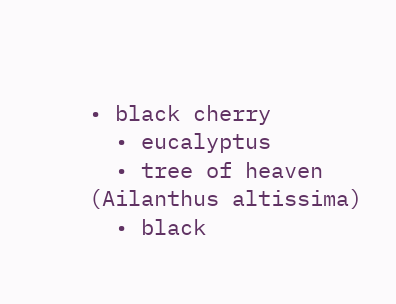• black cherry
  • eucalyptus
  • tree of heaven (Ailanthus altissima)
  • black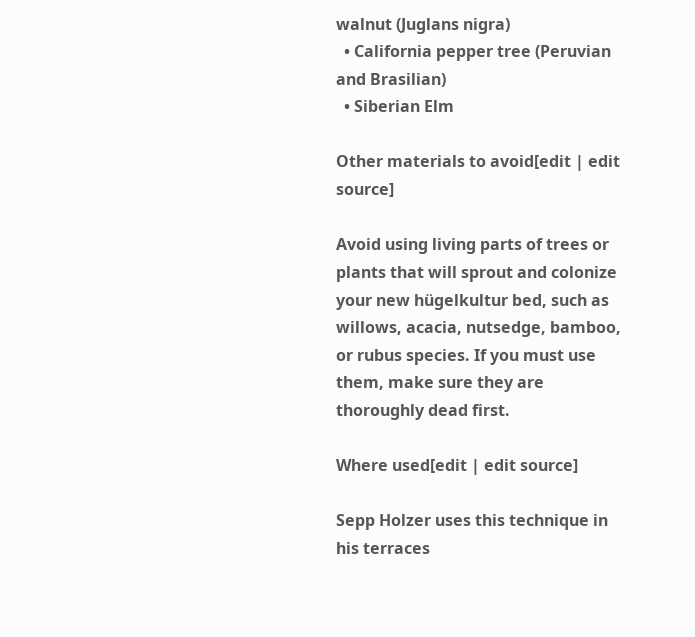walnut (Juglans nigra)
  • California pepper tree (Peruvian and Brasilian)
  • Siberian Elm

Other materials to avoid[edit | edit source]

Avoid using living parts of trees or plants that will sprout and colonize your new hügelkultur bed, such as willows, acacia, nutsedge, bamboo, or rubus species. If you must use them, make sure they are thoroughly dead first.

Where used[edit | edit source]

Sepp Holzer uses this technique in his terraces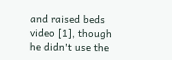and raised beds video [1], though he didn't use the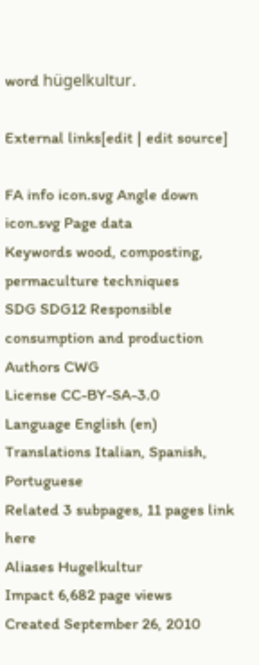word hügelkultur.

External links[edit | edit source]

FA info icon.svg Angle down icon.svg Page data
Keywords wood, composting, permaculture techniques
SDG SDG12 Responsible consumption and production
Authors CWG
License CC-BY-SA-3.0
Language English (en)
Translations Italian, Spanish, Portuguese
Related 3 subpages, 11 pages link here
Aliases Hugelkultur
Impact 6,682 page views
Created September 26, 2010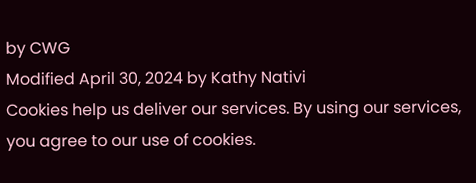by CWG
Modified April 30, 2024 by Kathy Nativi
Cookies help us deliver our services. By using our services, you agree to our use of cookies.